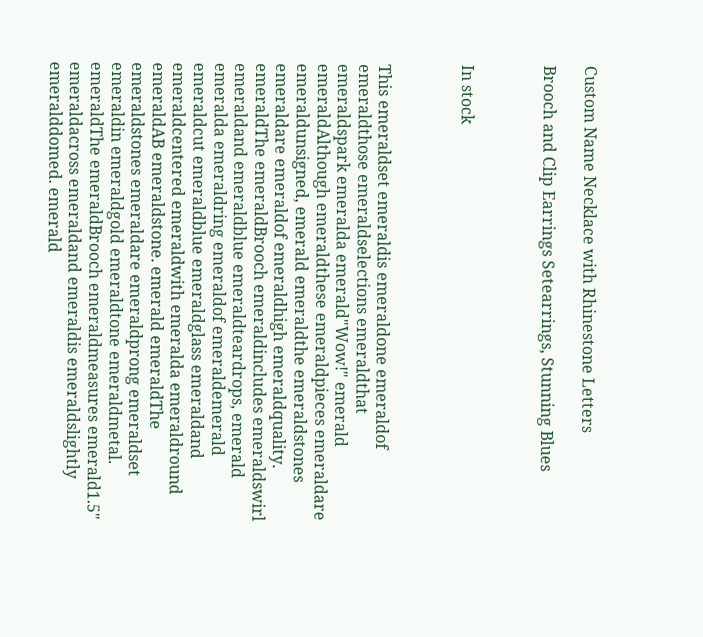Custom Name Necklace with Rhinestone Letters

Brooch and Clip Earrings Setearrings, Stunning Blues



In stock



This emeraldset emeraldis emeraldone emeraldof emeraldthose emeraldselections emeraldthat emeraldspark emeralda emerald"Wow!" emerald emeraldAlthough emeraldthese emeraldpieces emeraldare emeraldunsigned, emerald emeraldthe emeraldstones emeraldare emeraldof emeraldhigh emeraldquality. emeraldThe emeraldBrooch emeraldincludes emeraldswirl emeraldand emeraldblue emeraldteardrops, emerald emeralda emeraldring emeraldof emeraldemerald emeraldcut emeraldblue emeraldglass emeraldand emeraldcentered emeraldwith emeralda emeraldround emeraldAB emeraldstone. emerald emeraldThe emeraldstones emeraldare emeraldprong emeraldset emeraldin emeraldgold emeraldtone emeraldmetal. emeraldThe emeraldBrooch emeraldmeasures emerald1.5" emeraldacross emeraldand emeraldis emeraldslightly emeralddomed. emerald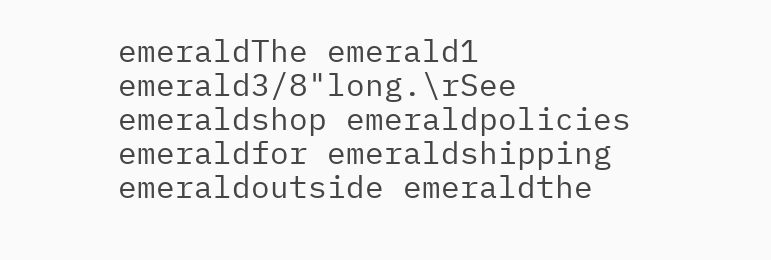emeraldThe emerald1 emerald3/8"long.\rSee emeraldshop emeraldpolicies emeraldfor emeraldshipping emeraldoutside emeraldthe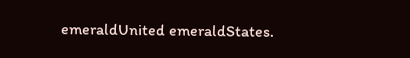emeraldUnited emeraldStates.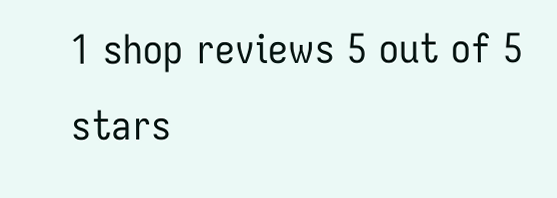1 shop reviews 5 out of 5 stars